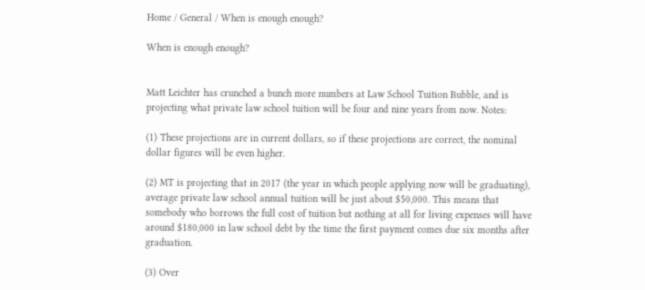Home / General / When is enough enough?

When is enough enough?


Matt Leichter has crunched a bunch more numbers at Law School Tuition Bubble, and is projecting what private law school tuition will be four and nine years from now. Notes:

(1) These projections are in current dollars, so if these projections are correct, the nominal dollar figures will be even higher.

(2) MT is projecting that in 2017 (the year in which people applying now will be graduating), average private law school annual tuition will be just about $50,000. This means that somebody who borrows the full cost of tuition but nothing at all for living expenses will have around $180,000 in law school debt by the time the first payment comes due six months after graduation.

(3) Over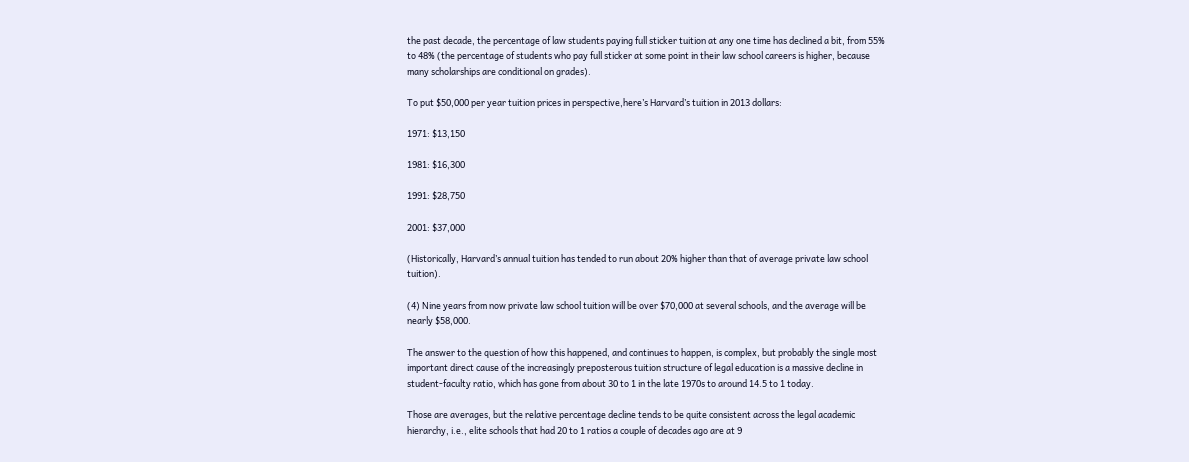the past decade, the percentage of law students paying full sticker tuition at any one time has declined a bit, from 55% to 48% (the percentage of students who pay full sticker at some point in their law school careers is higher, because many scholarships are conditional on grades).

To put $50,000 per year tuition prices in perspective,here’s Harvard’s tuition in 2013 dollars:

1971: $13,150

1981: $16,300

1991: $28,750

2001: $37,000

(Historically, Harvard’s annual tuition has tended to run about 20% higher than that of average private law school tuition).

(4) Nine years from now private law school tuition will be over $70,000 at several schools, and the average will be nearly $58,000.

The answer to the question of how this happened, and continues to happen, is complex, but probably the single most important direct cause of the increasingly preposterous tuition structure of legal education is a massive decline in student-faculty ratio, which has gone from about 30 to 1 in the late 1970s to around 14.5 to 1 today.

Those are averages, but the relative percentage decline tends to be quite consistent across the legal academic hierarchy, i.e., elite schools that had 20 to 1 ratios a couple of decades ago are at 9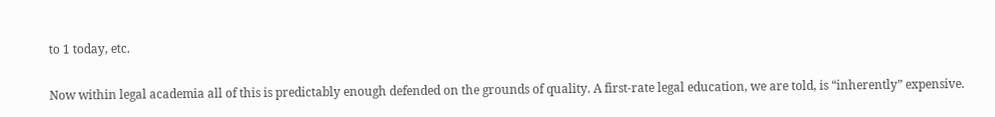to 1 today, etc.

Now within legal academia all of this is predictably enough defended on the grounds of quality. A first-rate legal education, we are told, is “inherently” expensive.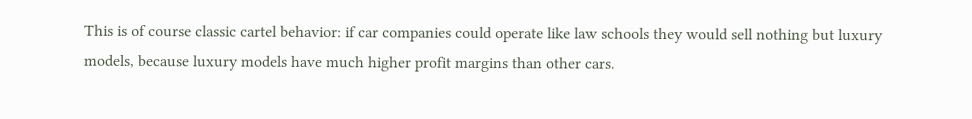This is of course classic cartel behavior: if car companies could operate like law schools they would sell nothing but luxury models, because luxury models have much higher profit margins than other cars.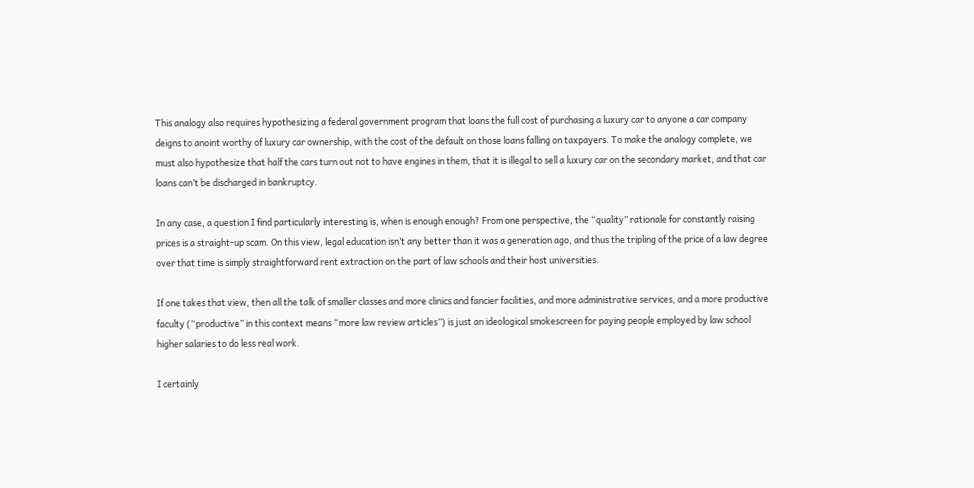This analogy also requires hypothesizing a federal government program that loans the full cost of purchasing a luxury car to anyone a car company deigns to anoint worthy of luxury car ownership, with the cost of the default on those loans falling on taxpayers. To make the analogy complete, we must also hypothesize that half the cars turn out not to have engines in them, that it is illegal to sell a luxury car on the secondary market, and that car loans can’t be discharged in bankruptcy.

In any case, a question I find particularly interesting is, when is enough enough? From one perspective, the “quality” rationale for constantly raising prices is a straight-up scam. On this view, legal education isn’t any better than it was a generation ago, and thus the tripling of the price of a law degree over that time is simply straightforward rent extraction on the part of law schools and their host universities.

If one takes that view, then all the talk of smaller classes and more clinics and fancier facilities, and more administrative services, and a more productive faculty (“productive” in this context means “more law review articles”) is just an ideological smokescreen for paying people employed by law school higher salaries to do less real work.

I certainly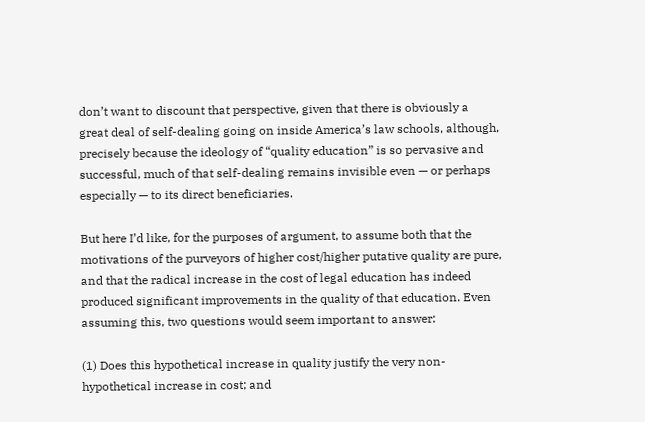don’t want to discount that perspective, given that there is obviously a great deal of self-dealing going on inside America’s law schools, although, precisely because the ideology of “quality education” is so pervasive and successful, much of that self-dealing remains invisible even — or perhaps especially — to its direct beneficiaries.

But here I’d like, for the purposes of argument, to assume both that the motivations of the purveyors of higher cost/higher putative quality are pure, and that the radical increase in the cost of legal education has indeed produced significant improvements in the quality of that education. Even assuming this, two questions would seem important to answer:

(1) Does this hypothetical increase in quality justify the very non-hypothetical increase in cost; and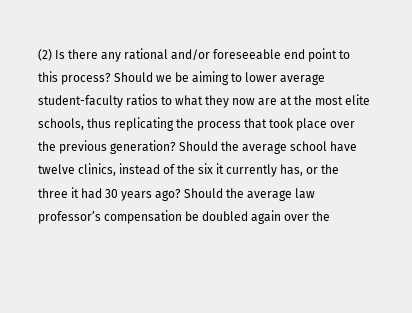(2) Is there any rational and/or foreseeable end point to this process? Should we be aiming to lower average student-faculty ratios to what they now are at the most elite schools, thus replicating the process that took place over the previous generation? Should the average school have twelve clinics, instead of the six it currently has, or the three it had 30 years ago? Should the average law professor’s compensation be doubled again over the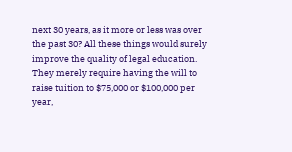next 30 years, as it more or less was over the past 30? All these things would surely improve the quality of legal education. They merely require having the will to raise tuition to $75,000 or $100,000 per year,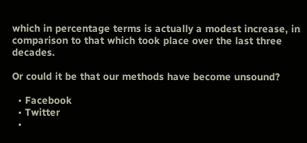which in percentage terms is actually a modest increase, in comparison to that which took place over the last three decades.

Or could it be that our methods have become unsound?

  • Facebook
  • Twitter
  •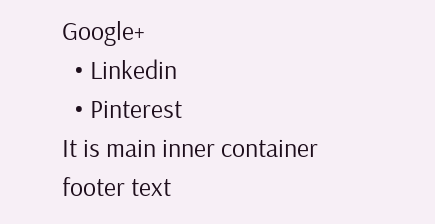Google+
  • Linkedin
  • Pinterest
It is main inner container footer text